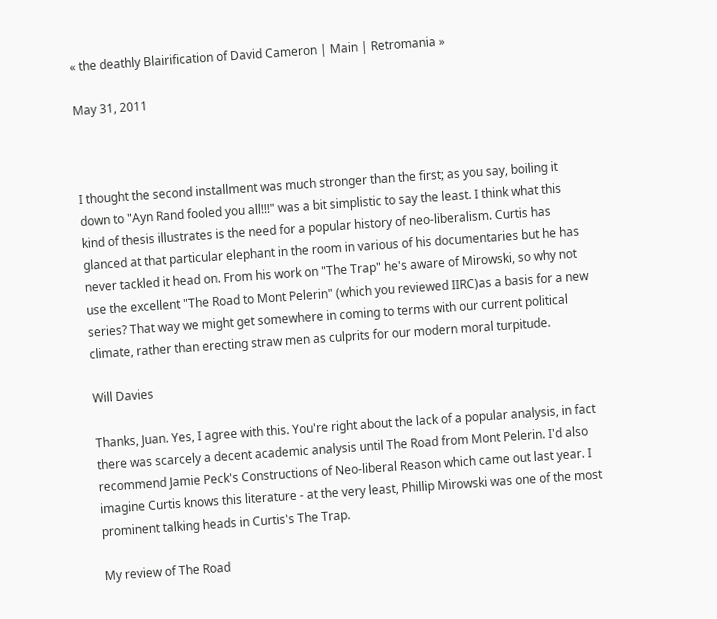« the deathly Blairification of David Cameron | Main | Retromania »

May 31, 2011



I thought the second installment was much stronger than the first; as you say, boiling it down to "Ayn Rand fooled you all!!!" was a bit simplistic to say the least. I think what this kind of thesis illustrates is the need for a popular history of neo-liberalism. Curtis has glanced at that particular elephant in the room in various of his documentaries but he has never tackled it head on. From his work on "The Trap" he's aware of Mirowski, so why not use the excellent "The Road to Mont Pelerin" (which you reviewed IIRC)as a basis for a new series? That way we might get somewhere in coming to terms with our current political climate, rather than erecting straw men as culprits for our modern moral turpitude.

Will Davies

Thanks, Juan. Yes, I agree with this. You're right about the lack of a popular analysis, in fact there was scarcely a decent academic analysis until The Road from Mont Pelerin. I'd also recommend Jamie Peck's Constructions of Neo-liberal Reason which came out last year. I imagine Curtis knows this literature - at the very least, Phillip Mirowski was one of the most prominent talking heads in Curtis's The Trap.

My review of The Road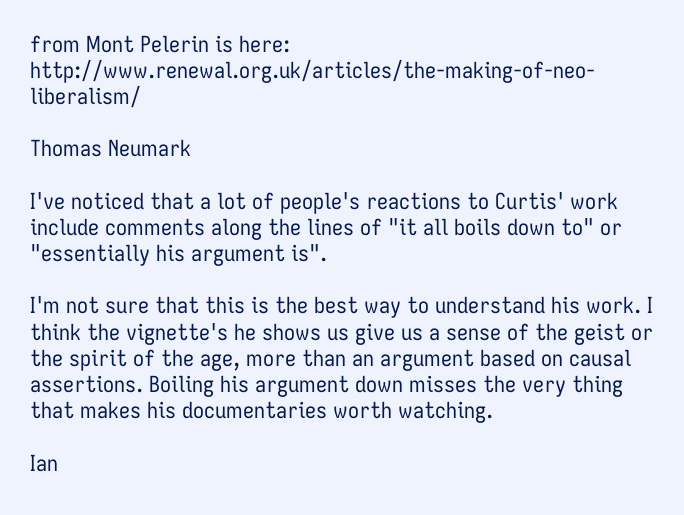from Mont Pelerin is here: http://www.renewal.org.uk/articles/the-making-of-neo-liberalism/

Thomas Neumark

I've noticed that a lot of people's reactions to Curtis' work include comments along the lines of "it all boils down to" or "essentially his argument is".

I'm not sure that this is the best way to understand his work. I think the vignette's he shows us give us a sense of the geist or the spirit of the age, more than an argument based on causal assertions. Boiling his argument down misses the very thing that makes his documentaries worth watching.

Ian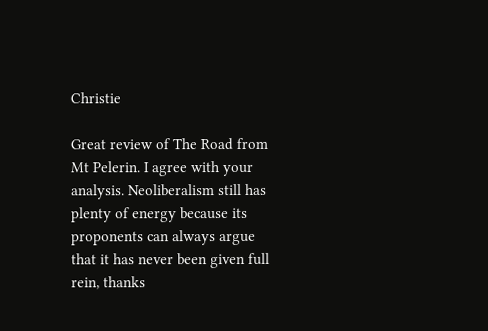Christie

Great review of The Road from Mt Pelerin. I agree with your analysis. Neoliberalism still has plenty of energy because its proponents can always argue that it has never been given full rein, thanks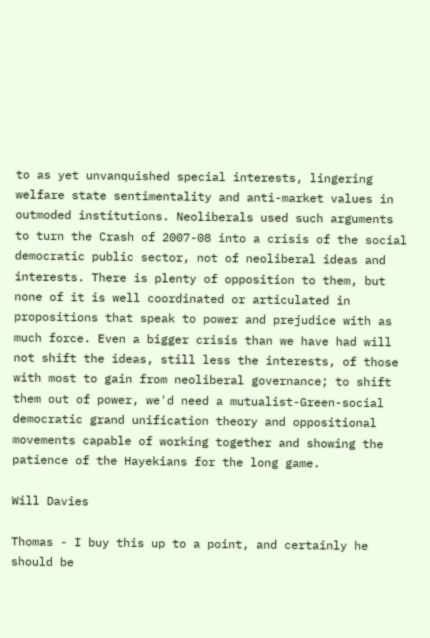to as yet unvanquished special interests, lingering welfare state sentimentality and anti-market values in outmoded institutions. Neoliberals used such arguments to turn the Crash of 2007-08 into a crisis of the social democratic public sector, not of neoliberal ideas and interests. There is plenty of opposition to them, but none of it is well coordinated or articulated in propositions that speak to power and prejudice with as much force. Even a bigger crisis than we have had will not shift the ideas, still less the interests, of those with most to gain from neoliberal governance; to shift them out of power, we'd need a mutualist-Green-social democratic grand unification theory and oppositional movements capable of working together and showing the patience of the Hayekians for the long game.

Will Davies

Thomas - I buy this up to a point, and certainly he should be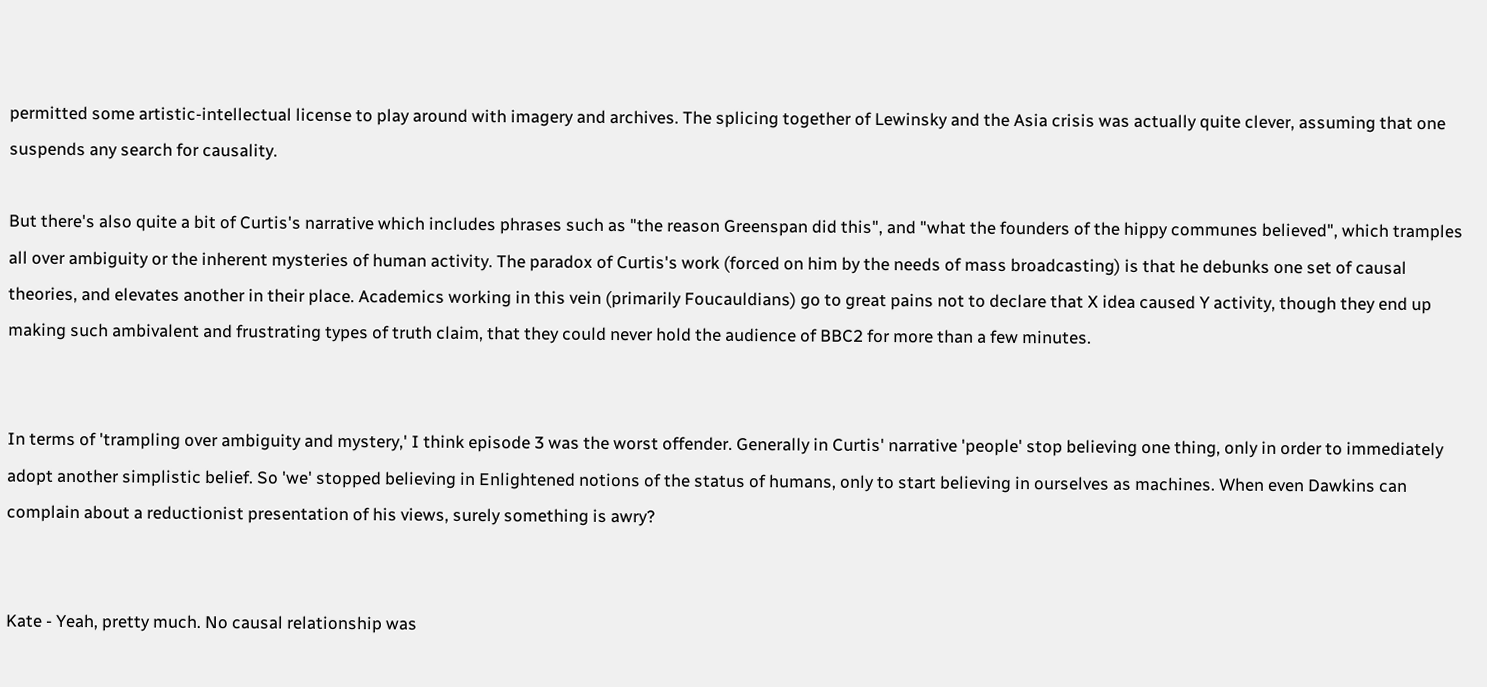permitted some artistic-intellectual license to play around with imagery and archives. The splicing together of Lewinsky and the Asia crisis was actually quite clever, assuming that one suspends any search for causality.

But there's also quite a bit of Curtis's narrative which includes phrases such as "the reason Greenspan did this", and "what the founders of the hippy communes believed", which tramples all over ambiguity or the inherent mysteries of human activity. The paradox of Curtis's work (forced on him by the needs of mass broadcasting) is that he debunks one set of causal theories, and elevates another in their place. Academics working in this vein (primarily Foucauldians) go to great pains not to declare that X idea caused Y activity, though they end up making such ambivalent and frustrating types of truth claim, that they could never hold the audience of BBC2 for more than a few minutes.


In terms of 'trampling over ambiguity and mystery,' I think episode 3 was the worst offender. Generally in Curtis' narrative 'people' stop believing one thing, only in order to immediately adopt another simplistic belief. So 'we' stopped believing in Enlightened notions of the status of humans, only to start believing in ourselves as machines. When even Dawkins can complain about a reductionist presentation of his views, surely something is awry?


Kate - Yeah, pretty much. No causal relationship was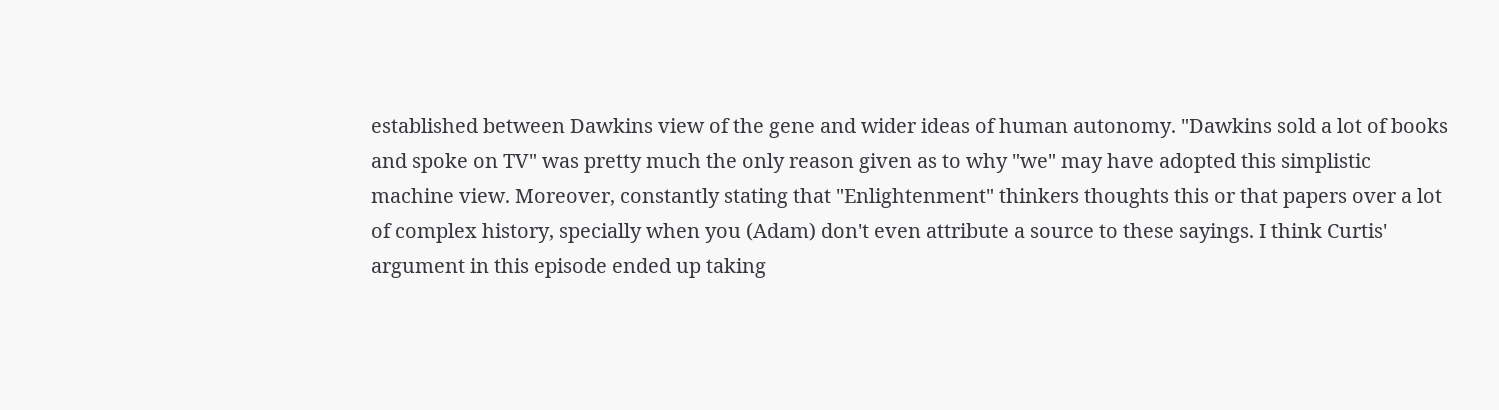established between Dawkins view of the gene and wider ideas of human autonomy. "Dawkins sold a lot of books and spoke on TV" was pretty much the only reason given as to why "we" may have adopted this simplistic machine view. Moreover, constantly stating that "Enlightenment" thinkers thoughts this or that papers over a lot of complex history, specially when you (Adam) don't even attribute a source to these sayings. I think Curtis' argument in this episode ended up taking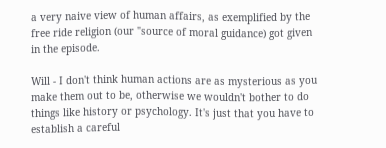a very naive view of human affairs, as exemplified by the free ride religion (our "source of moral guidance) got given in the episode.

Will - I don't think human actions are as mysterious as you make them out to be, otherwise we wouldn't bother to do things like history or psychology. It's just that you have to establish a careful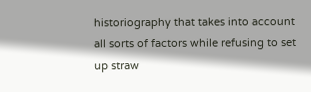historiography that takes into account all sorts of factors while refusing to set up straw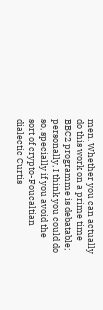men. Whether you can actually do this work on a prime time BBC2 programme is debatable; personally, I think you could do so, specially if you avoid the sort of crypto-Foucaltian dialectic Curtis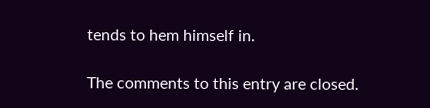tends to hem himself in.

The comments to this entry are closed.